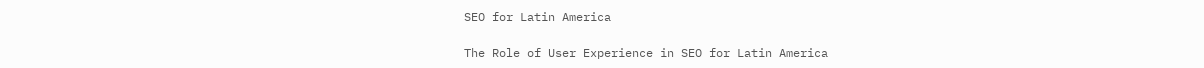SEO for Latin America

The Role of User Experience in SEO for Latin America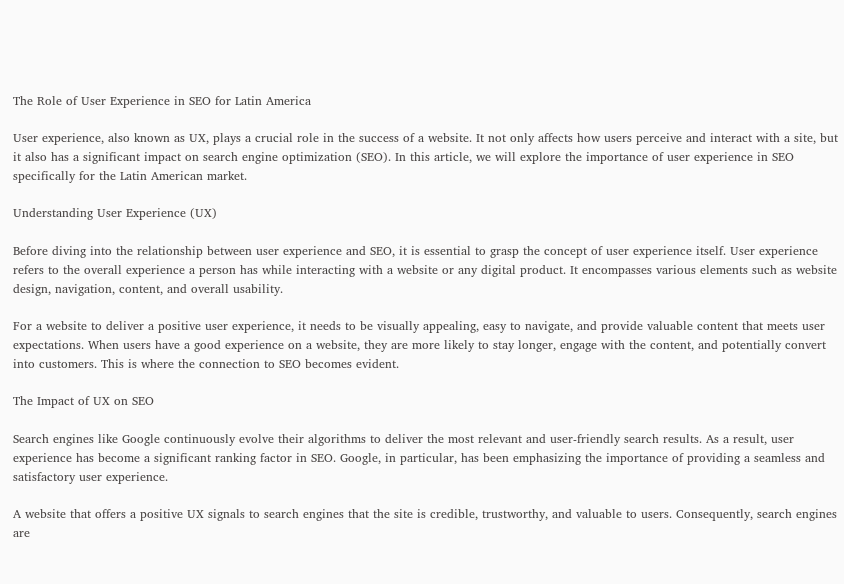The Role of User Experience in SEO for Latin America

User experience, also known as UX, plays a crucial role in the success of a website. It not only affects how users perceive and interact with a site, but it also has a significant impact on search engine optimization (SEO). In this article, we will explore the importance of user experience in SEO specifically for the Latin American market.

Understanding User Experience (UX)

Before diving into the relationship between user experience and SEO, it is essential to grasp the concept of user experience itself. User experience refers to the overall experience a person has while interacting with a website or any digital product. It encompasses various elements such as website design, navigation, content, and overall usability.

For a website to deliver a positive user experience, it needs to be visually appealing, easy to navigate, and provide valuable content that meets user expectations. When users have a good experience on a website, they are more likely to stay longer, engage with the content, and potentially convert into customers. This is where the connection to SEO becomes evident.

The Impact of UX on SEO

Search engines like Google continuously evolve their algorithms to deliver the most relevant and user-friendly search results. As a result, user experience has become a significant ranking factor in SEO. Google, in particular, has been emphasizing the importance of providing a seamless and satisfactory user experience.

A website that offers a positive UX signals to search engines that the site is credible, trustworthy, and valuable to users. Consequently, search engines are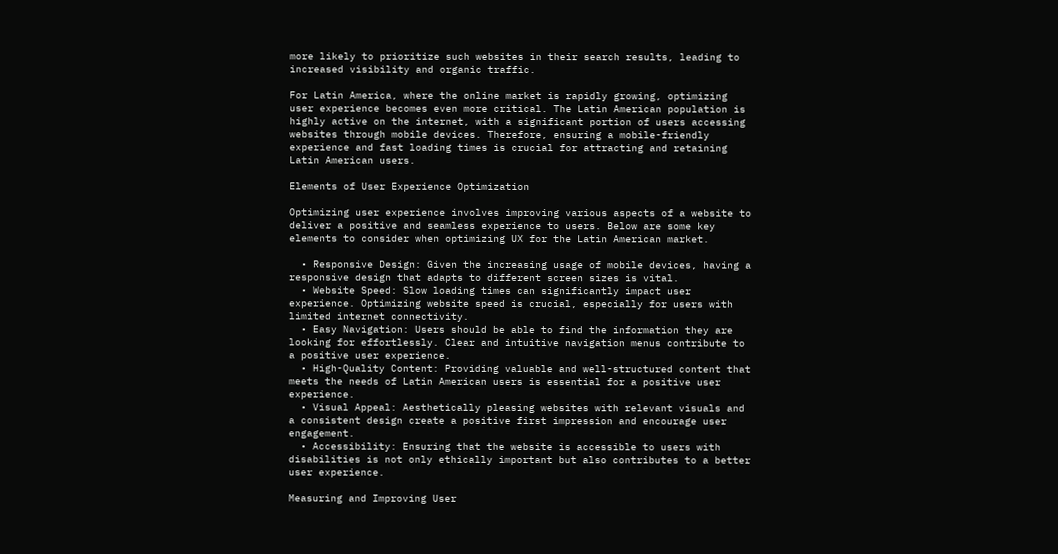more likely to prioritize such websites in their search results, leading to increased visibility and organic traffic.

For Latin America, where the online market is rapidly growing, optimizing user experience becomes even more critical. The Latin American population is highly active on the internet, with a significant portion of users accessing websites through mobile devices. Therefore, ensuring a mobile-friendly experience and fast loading times is crucial for attracting and retaining Latin American users.

Elements of User Experience Optimization

Optimizing user experience involves improving various aspects of a website to deliver a positive and seamless experience to users. Below are some key elements to consider when optimizing UX for the Latin American market.

  • Responsive Design: Given the increasing usage of mobile devices, having a responsive design that adapts to different screen sizes is vital.
  • Website Speed: Slow loading times can significantly impact user experience. Optimizing website speed is crucial, especially for users with limited internet connectivity.
  • Easy Navigation: Users should be able to find the information they are looking for effortlessly. Clear and intuitive navigation menus contribute to a positive user experience.
  • High-Quality Content: Providing valuable and well-structured content that meets the needs of Latin American users is essential for a positive user experience.
  • Visual Appeal: Aesthetically pleasing websites with relevant visuals and a consistent design create a positive first impression and encourage user engagement.
  • Accessibility: Ensuring that the website is accessible to users with disabilities is not only ethically important but also contributes to a better user experience.

Measuring and Improving User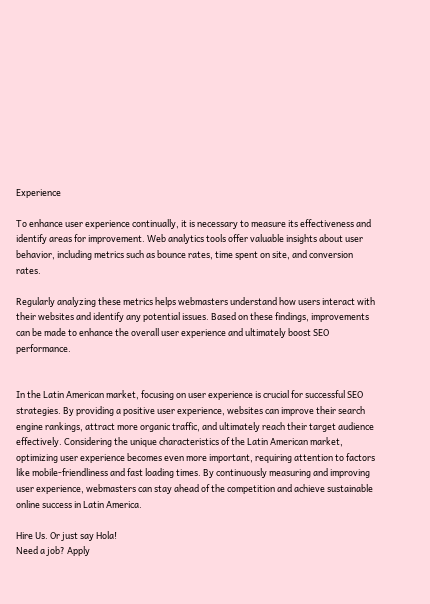Experience

To enhance user experience continually, it is necessary to measure its effectiveness and identify areas for improvement. Web analytics tools offer valuable insights about user behavior, including metrics such as bounce rates, time spent on site, and conversion rates.

Regularly analyzing these metrics helps webmasters understand how users interact with their websites and identify any potential issues. Based on these findings, improvements can be made to enhance the overall user experience and ultimately boost SEO performance.


In the Latin American market, focusing on user experience is crucial for successful SEO strategies. By providing a positive user experience, websites can improve their search engine rankings, attract more organic traffic, and ultimately reach their target audience effectively. Considering the unique characteristics of the Latin American market, optimizing user experience becomes even more important, requiring attention to factors like mobile-friendliness and fast loading times. By continuously measuring and improving user experience, webmasters can stay ahead of the competition and achieve sustainable online success in Latin America.

Hire Us. Or just say Hola!
Need a job? Apply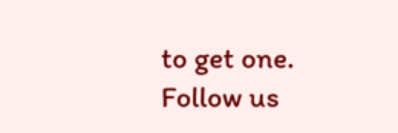to get one.
Follow us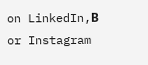on LinkedIn,Β
or Instagram